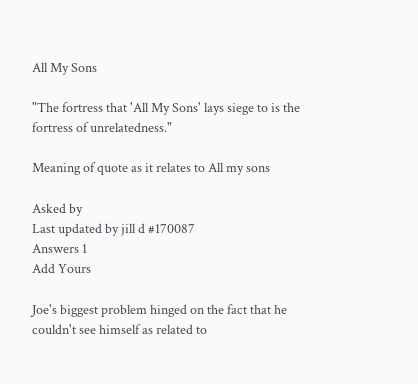All My Sons

"The fortress that 'All My Sons' lays siege to is the fortress of unrelatedness."

Meaning of quote as it relates to All my sons

Asked by
Last updated by jill d #170087
Answers 1
Add Yours

Joe's biggest problem hinged on the fact that he couldn't see himself as related to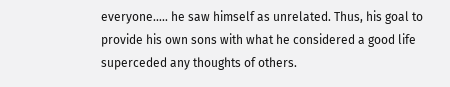everyone..... he saw himself as unrelated. Thus, his goal to provide his own sons with what he considered a good life superceded any thoughts of others.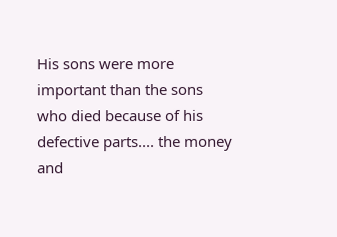His sons were more important than the sons who died because of his defective parts.... the money and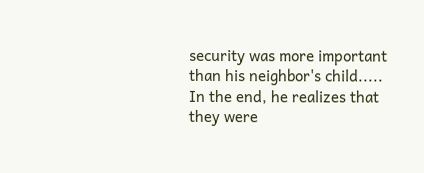security was more important than his neighbor's child.....  In the end, he realizes that they were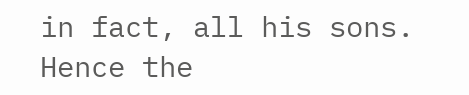in fact, all his sons. Hence the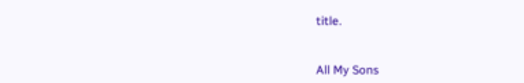title.


All My Sons